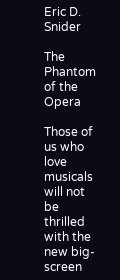Eric D. Snider

The Phantom of the Opera

Those of us who love musicals will not be thrilled with the new big-screen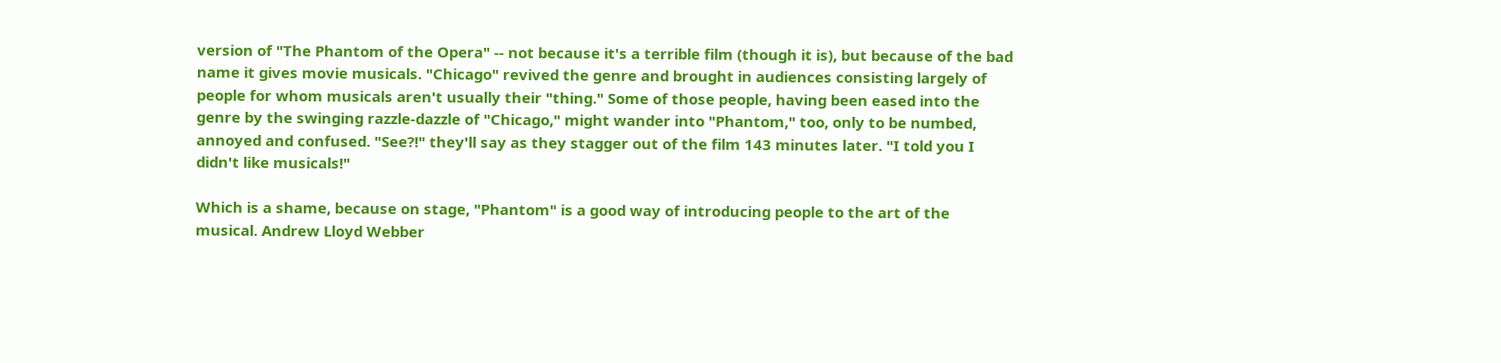version of "The Phantom of the Opera" -- not because it's a terrible film (though it is), but because of the bad name it gives movie musicals. "Chicago" revived the genre and brought in audiences consisting largely of people for whom musicals aren't usually their "thing." Some of those people, having been eased into the genre by the swinging razzle-dazzle of "Chicago," might wander into "Phantom," too, only to be numbed, annoyed and confused. "See?!" they'll say as they stagger out of the film 143 minutes later. "I told you I didn't like musicals!"

Which is a shame, because on stage, "Phantom" is a good way of introducing people to the art of the musical. Andrew Lloyd Webber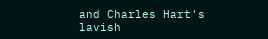and Charles Hart's lavish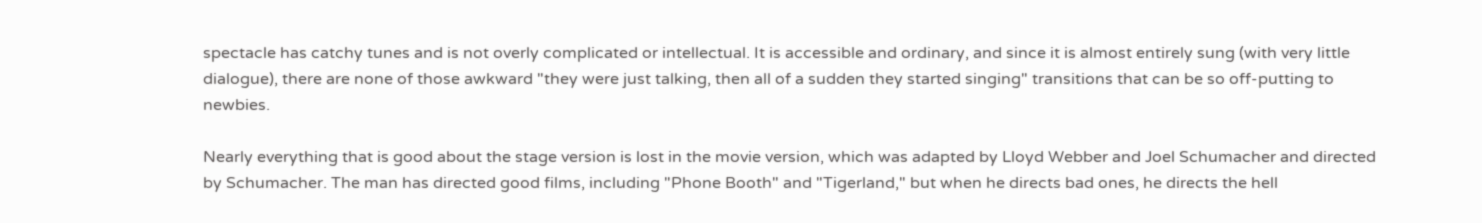spectacle has catchy tunes and is not overly complicated or intellectual. It is accessible and ordinary, and since it is almost entirely sung (with very little dialogue), there are none of those awkward "they were just talking, then all of a sudden they started singing" transitions that can be so off-putting to newbies.

Nearly everything that is good about the stage version is lost in the movie version, which was adapted by Lloyd Webber and Joel Schumacher and directed by Schumacher. The man has directed good films, including "Phone Booth" and "Tigerland," but when he directs bad ones, he directs the hell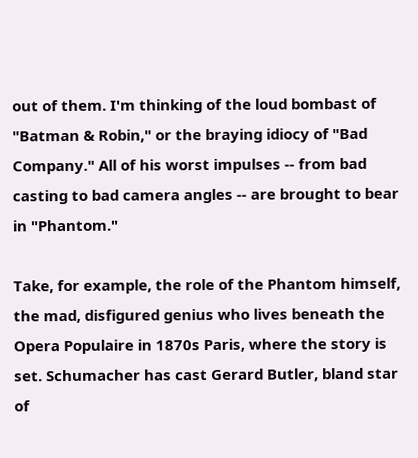out of them. I'm thinking of the loud bombast of "Batman & Robin," or the braying idiocy of "Bad Company." All of his worst impulses -- from bad casting to bad camera angles -- are brought to bear in "Phantom."

Take, for example, the role of the Phantom himself, the mad, disfigured genius who lives beneath the Opera Populaire in 1870s Paris, where the story is set. Schumacher has cast Gerard Butler, bland star of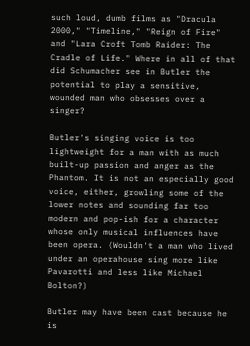such loud, dumb films as "Dracula 2000," "Timeline," "Reign of Fire" and "Lara Croft Tomb Raider: The Cradle of Life." Where in all of that did Schumacher see in Butler the potential to play a sensitive, wounded man who obsesses over a singer?

Butler's singing voice is too lightweight for a man with as much built-up passion and anger as the Phantom. It is not an especially good voice, either, growling some of the lower notes and sounding far too modern and pop-ish for a character whose only musical influences have been opera. (Wouldn't a man who lived under an operahouse sing more like Pavarotti and less like Michael Bolton?)

Butler may have been cast because he is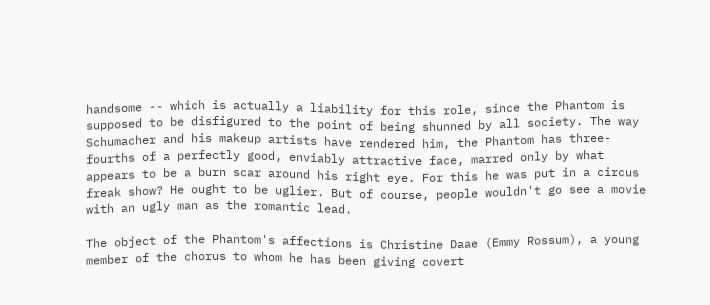handsome -- which is actually a liability for this role, since the Phantom is supposed to be disfigured to the point of being shunned by all society. The way Schumacher and his makeup artists have rendered him, the Phantom has three-fourths of a perfectly good, enviably attractive face, marred only by what appears to be a burn scar around his right eye. For this he was put in a circus freak show? He ought to be uglier. But of course, people wouldn't go see a movie with an ugly man as the romantic lead.

The object of the Phantom's affections is Christine Daae (Emmy Rossum), a young member of the chorus to whom he has been giving covert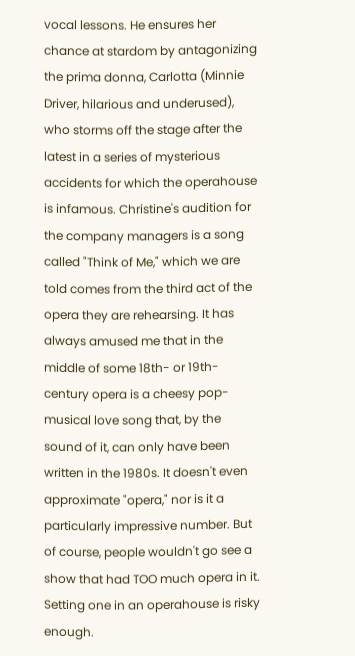vocal lessons. He ensures her chance at stardom by antagonizing the prima donna, Carlotta (Minnie Driver, hilarious and underused), who storms off the stage after the latest in a series of mysterious accidents for which the operahouse is infamous. Christine's audition for the company managers is a song called "Think of Me," which we are told comes from the third act of the opera they are rehearsing. It has always amused me that in the middle of some 18th- or 19th-century opera is a cheesy pop-musical love song that, by the sound of it, can only have been written in the 1980s. It doesn't even approximate "opera," nor is it a particularly impressive number. But of course, people wouldn't go see a show that had TOO much opera in it. Setting one in an operahouse is risky enough.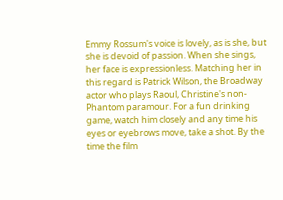Emmy Rossum's voice is lovely, as is she, but she is devoid of passion. When she sings, her face is expressionless. Matching her in this regard is Patrick Wilson, the Broadway actor who plays Raoul, Christine's non-Phantom paramour. For a fun drinking game, watch him closely and any time his eyes or eyebrows move, take a shot. By the time the film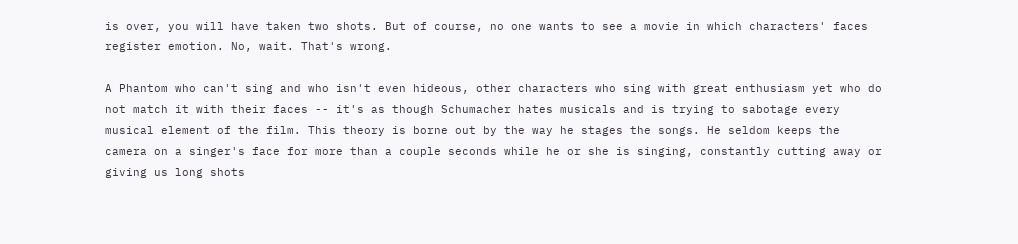is over, you will have taken two shots. But of course, no one wants to see a movie in which characters' faces register emotion. No, wait. That's wrong.

A Phantom who can't sing and who isn't even hideous, other characters who sing with great enthusiasm yet who do not match it with their faces -- it's as though Schumacher hates musicals and is trying to sabotage every musical element of the film. This theory is borne out by the way he stages the songs. He seldom keeps the camera on a singer's face for more than a couple seconds while he or she is singing, constantly cutting away or giving us long shots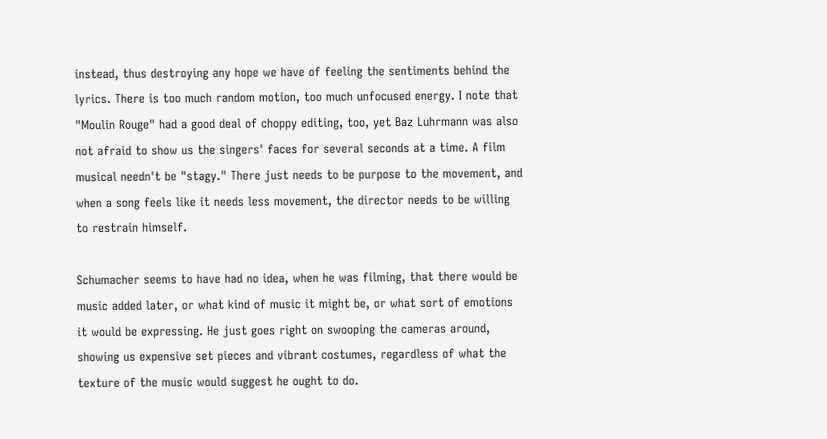instead, thus destroying any hope we have of feeling the sentiments behind the lyrics. There is too much random motion, too much unfocused energy. I note that "Moulin Rouge" had a good deal of choppy editing, too, yet Baz Luhrmann was also not afraid to show us the singers' faces for several seconds at a time. A film musical needn't be "stagy." There just needs to be purpose to the movement, and when a song feels like it needs less movement, the director needs to be willing to restrain himself.

Schumacher seems to have had no idea, when he was filming, that there would be music added later, or what kind of music it might be, or what sort of emotions it would be expressing. He just goes right on swooping the cameras around, showing us expensive set pieces and vibrant costumes, regardless of what the texture of the music would suggest he ought to do.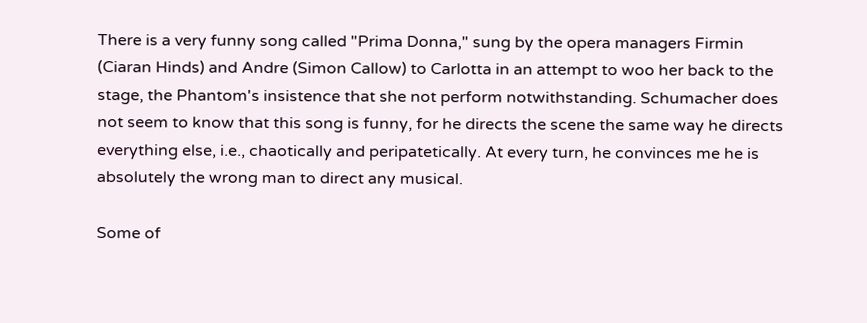There is a very funny song called "Prima Donna," sung by the opera managers Firmin (Ciaran Hinds) and Andre (Simon Callow) to Carlotta in an attempt to woo her back to the stage, the Phantom's insistence that she not perform notwithstanding. Schumacher does not seem to know that this song is funny, for he directs the scene the same way he directs everything else, i.e., chaotically and peripatetically. At every turn, he convinces me he is absolutely the wrong man to direct any musical.

Some of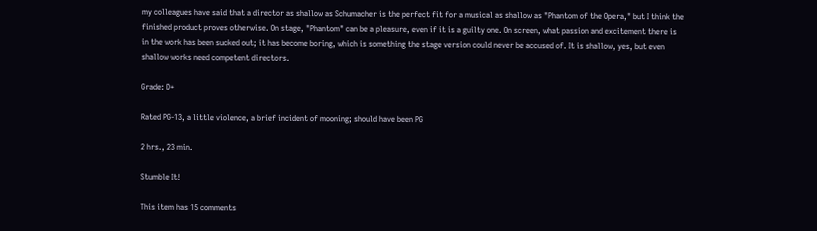my colleagues have said that a director as shallow as Schumacher is the perfect fit for a musical as shallow as "Phantom of the Opera," but I think the finished product proves otherwise. On stage, "Phantom" can be a pleasure, even if it is a guilty one. On screen, what passion and excitement there is in the work has been sucked out; it has become boring, which is something the stage version could never be accused of. It is shallow, yes, but even shallow works need competent directors.

Grade: D+

Rated PG-13, a little violence, a brief incident of mooning; should have been PG

2 hrs., 23 min.

Stumble It!

This item has 15 comments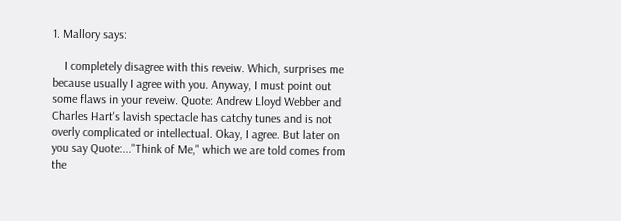1. Mallory says:

    I completely disagree with this reveiw. Which, surprises me because usually I agree with you. Anyway, I must point out some flaws in your reveiw. Quote: Andrew Lloyd Webber and Charles Hart's lavish spectacle has catchy tunes and is not overly complicated or intellectual. Okay, I agree. But later on you say Quote:..."Think of Me," which we are told comes from the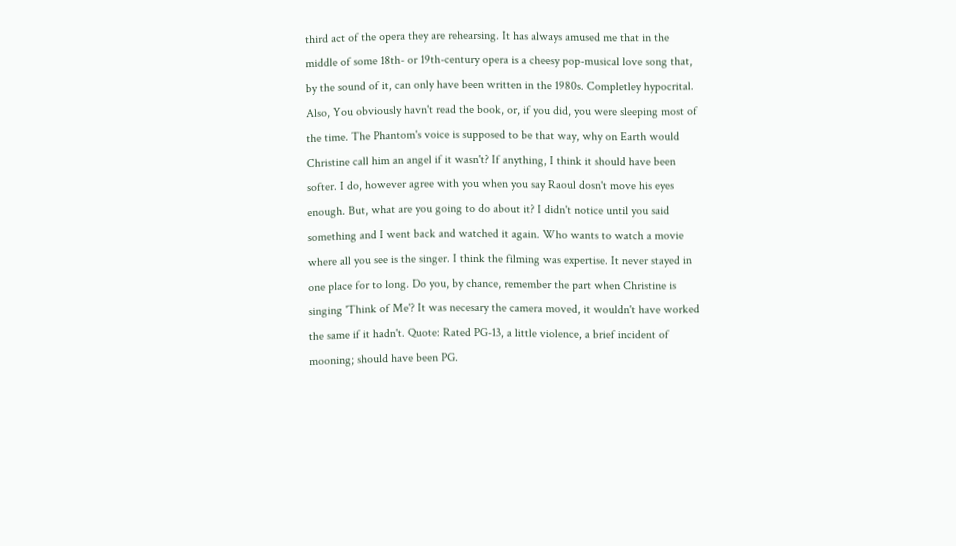third act of the opera they are rehearsing. It has always amused me that in the middle of some 18th- or 19th-century opera is a cheesy pop-musical love song that, by the sound of it, can only have been written in the 1980s. Completley hypocrital. Also, You obviously havn't read the book, or, if you did, you were sleeping most of the time. The Phantom's voice is supposed to be that way, why on Earth would Christine call him an angel if it wasn't? If anything, I think it should have been softer. I do, however agree with you when you say Raoul dosn't move his eyes enough. But, what are you going to do about it? I didn't notice until you said something and I went back and watched it again. Who wants to watch a movie where all you see is the singer. I think the filming was expertise. It never stayed in one place for to long. Do you, by chance, remember the part when Christine is singing 'Think of Me'? It was necesary the camera moved, it wouldn't have worked the same if it hadn't. Quote: Rated PG-13, a little violence, a brief incident of mooning; should have been PG.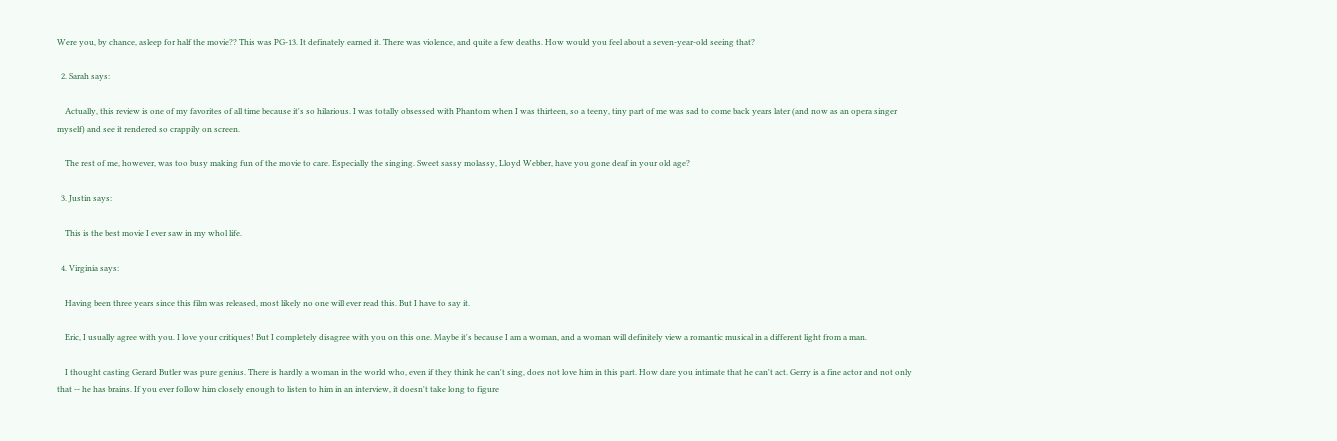Were you, by chance, asleep for half the movie?? This was PG-13. It definately earned it. There was violence, and quite a few deaths. How would you feel about a seven-year-old seeing that?

  2. Sarah says:

    Actually, this review is one of my favorites of all time because it's so hilarious. I was totally obsessed with Phantom when I was thirteen, so a teeny, tiny part of me was sad to come back years later (and now as an opera singer myself) and see it rendered so crappily on screen.

    The rest of me, however, was too busy making fun of the movie to care. Especially the singing. Sweet sassy molassy, Lloyd Webber, have you gone deaf in your old age?

  3. Justin says:

    This is the best movie I ever saw in my whol life.

  4. Virginia says:

    Having been three years since this film was released, most likely no one will ever read this. But I have to say it.

    Eric, I usually agree with you. I love your critiques! But I completely disagree with you on this one. Maybe it's because I am a woman, and a woman will definitely view a romantic musical in a different light from a man.

    I thought casting Gerard Butler was pure genius. There is hardly a woman in the world who, even if they think he can't sing, does not love him in this part. How dare you intimate that he can't act. Gerry is a fine actor and not only that -- he has brains. If you ever follow him closely enough to listen to him in an interview, it doesn't take long to figure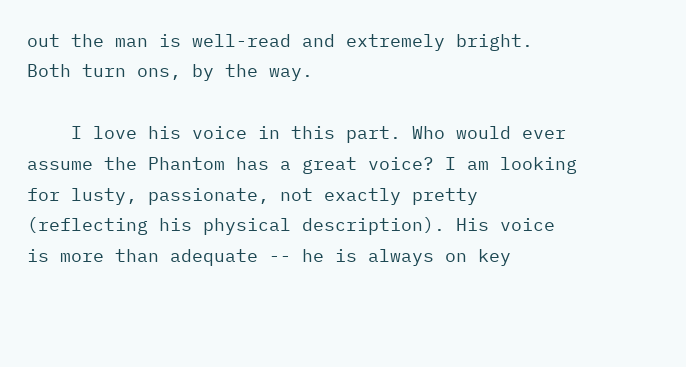out the man is well-read and extremely bright. Both turn ons, by the way.

    I love his voice in this part. Who would ever assume the Phantom has a great voice? I am looking for lusty, passionate, not exactly pretty (reflecting his physical description). His voice is more than adequate -- he is always on key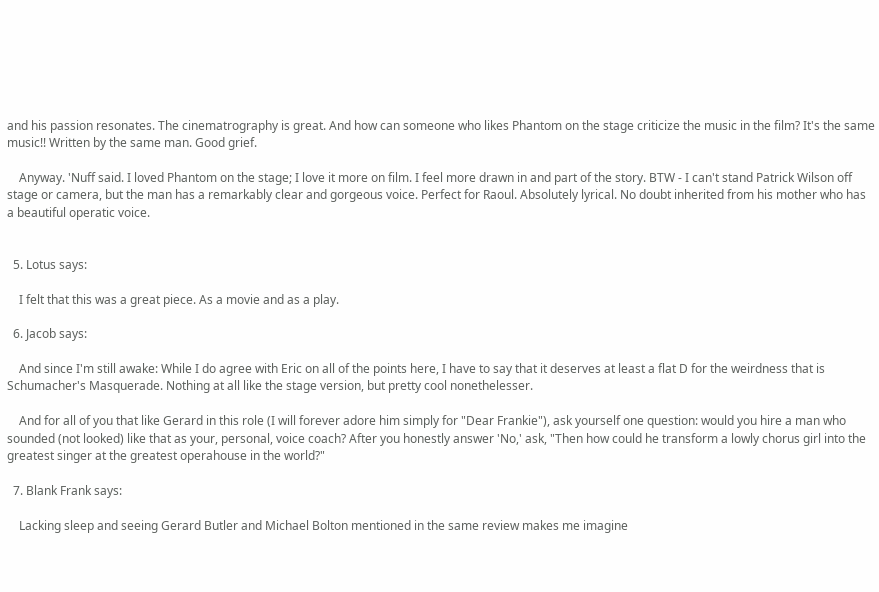and his passion resonates. The cinematrography is great. And how can someone who likes Phantom on the stage criticize the music in the film? It's the same music!! Written by the same man. Good grief.

    Anyway. 'Nuff said. I loved Phantom on the stage; I love it more on film. I feel more drawn in and part of the story. BTW - I can't stand Patrick Wilson off stage or camera, but the man has a remarkably clear and gorgeous voice. Perfect for Raoul. Absolutely lyrical. No doubt inherited from his mother who has a beautiful operatic voice.


  5. Lotus says:

    I felt that this was a great piece. As a movie and as a play.

  6. Jacob says:

    And since I'm still awake: While I do agree with Eric on all of the points here, I have to say that it deserves at least a flat D for the weirdness that is Schumacher's Masquerade. Nothing at all like the stage version, but pretty cool nonethelesser.

    And for all of you that like Gerard in this role (I will forever adore him simply for "Dear Frankie"), ask yourself one question: would you hire a man who sounded (not looked) like that as your, personal, voice coach? After you honestly answer 'No,' ask, "Then how could he transform a lowly chorus girl into the greatest singer at the greatest operahouse in the world?"

  7. Blank Frank says:

    Lacking sleep and seeing Gerard Butler and Michael Bolton mentioned in the same review makes me imagine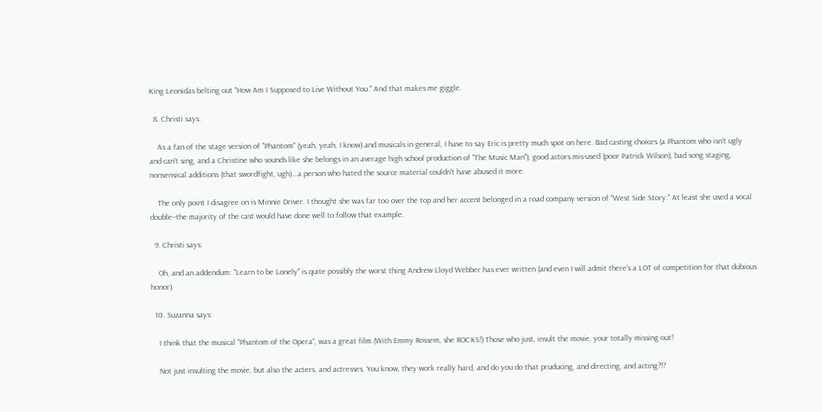King Leonidas belting out "How Am I Supposed to Live Without You." And that makes me giggle.

  8. Christi says:

    As a fan of the stage version of "Phantom" (yeah, yeah, I know) and musicals in general, I have to say Eric is pretty much spot on here. Bad casting choices (a Phantom who isn't ugly and can't sing, and a Christine who sounds like she belongs in an average high school production of "The Music Man"), good actors mis-used (poor Patrick Wilson), bad song staging, nonsensical additions (that swordfight, ugh)...a person who hated the source material couldn't have abused it more.

    The only point I disagree on is Minnie Driver. I thought she was far too over the top and her accent belonged in a road company version of "West Side Story." At least she used a vocal double--the majority of the cast would have done well to follow that example.

  9. Christi says:

    Oh, and an addendum: "Learn to be Lonely" is quite possibly the worst thing Andrew Lloyd Webber has ever written (and even I will admit there's a LOT of competition for that dubious honor).

  10. Suzanna says:

    I think that the musical "Phantom of the Opera", was a great film.(With Emmy Rossem, she ROCKS!) Those who just, insult the movie, your totally missing out!

    Not just insulting the movie, but also the acters, and actresses. You know, they work really hard, and do you do that pruducing, and directing, and acting?!?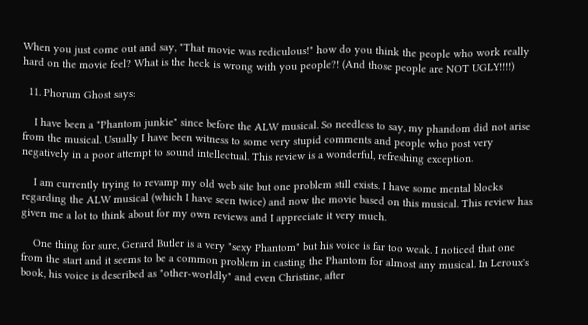When you just come out and say, "That movie was rediculous!" how do you think the people who work really hard on the movie feel? What is the heck is wrong with you people?! (And those people are NOT UGLY!!!!)

  11. Phorum Ghost says:

    I have been a "Phantom junkie" since before the ALW musical. So needless to say, my phandom did not arise from the musical. Usually I have been witness to some very stupid comments and people who post very negatively in a poor attempt to sound intellectual. This review is a wonderful, refreshing exception.

    I am currently trying to revamp my old web site but one problem still exists. I have some mental blocks regarding the ALW musical (which I have seen twice) and now the movie based on this musical. This review has given me a lot to think about for my own reviews and I appreciate it very much.

    One thing for sure, Gerard Butler is a very "sexy Phantom" but his voice is far too weak. I noticed that one from the start and it seems to be a common problem in casting the Phantom for almost any musical. In Leroux's book, his voice is described as "other-worldly" and even Christine, after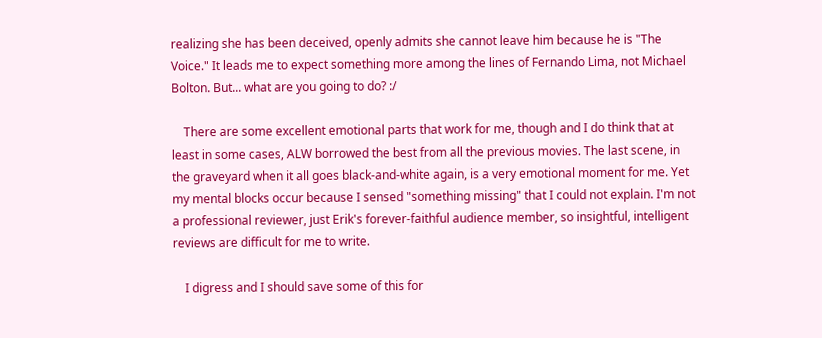realizing she has been deceived, openly admits she cannot leave him because he is "The Voice." It leads me to expect something more among the lines of Fernando Lima, not Michael Bolton. But... what are you going to do? :/

    There are some excellent emotional parts that work for me, though and I do think that at least in some cases, ALW borrowed the best from all the previous movies. The last scene, in the graveyard when it all goes black-and-white again, is a very emotional moment for me. Yet my mental blocks occur because I sensed "something missing" that I could not explain. I'm not a professional reviewer, just Erik's forever-faithful audience member, so insightful, intelligent reviews are difficult for me to write.

    I digress and I should save some of this for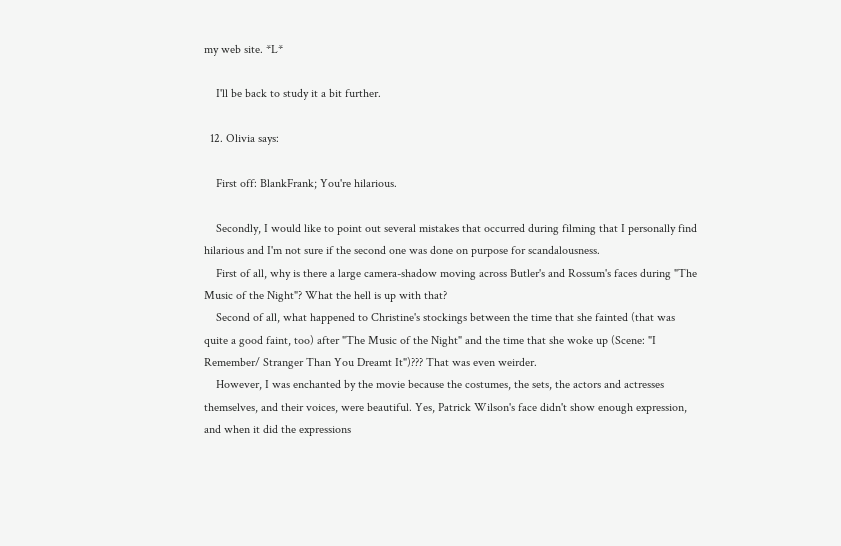my web site. *L*

    I'll be back to study it a bit further.

  12. Olivia says:

    First off: BlankFrank; You're hilarious.

    Secondly, I would like to point out several mistakes that occurred during filming that I personally find hilarious and I'm not sure if the second one was done on purpose for scandalousness.
    First of all, why is there a large camera-shadow moving across Butler's and Rossum's faces during "The Music of the Night"? What the hell is up with that?
    Second of all, what happened to Christine's stockings between the time that she fainted (that was quite a good faint, too) after "The Music of the Night" and the time that she woke up (Scene: "I Remember/ Stranger Than You Dreamt It")??? That was even weirder.
    However, I was enchanted by the movie because the costumes, the sets, the actors and actresses themselves, and their voices, were beautiful. Yes, Patrick Wilson's face didn't show enough expression, and when it did the expressions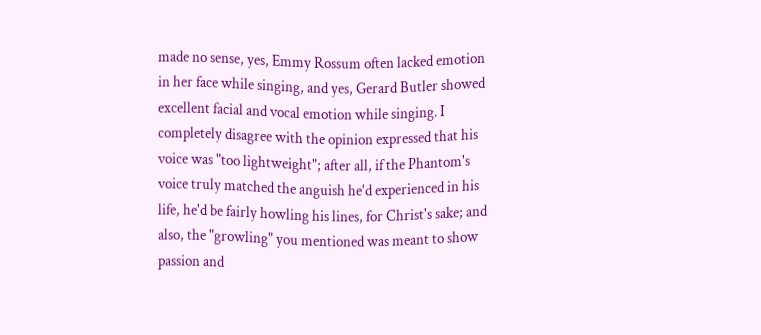made no sense, yes, Emmy Rossum often lacked emotion in her face while singing, and yes, Gerard Butler showed excellent facial and vocal emotion while singing. I completely disagree with the opinion expressed that his voice was "too lightweight"; after all, if the Phantom's voice truly matched the anguish he'd experienced in his life, he'd be fairly howling his lines, for Christ's sake; and also, the "growling" you mentioned was meant to show passion and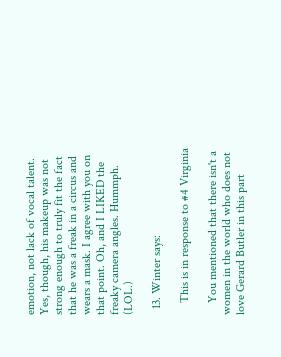emotion, not lack of vocal talent. Yes, though, his makeup was not strong enough to truly fit the fact that he was a freak in a circus and wears a mask. I agree with you on that point. Oh, and I LIKED the freaky camera angles. Hummph. (LOL.)

  13. Winter says:

    This is in response to #4 Virginia

    You mentioned that there isn't a women in the world who does not love Gerard Butler in this part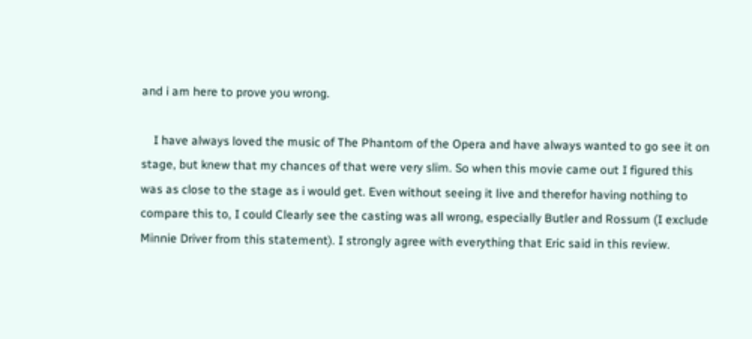and i am here to prove you wrong.

    I have always loved the music of The Phantom of the Opera and have always wanted to go see it on stage, but knew that my chances of that were very slim. So when this movie came out I figured this was as close to the stage as i would get. Even without seeing it live and therefor having nothing to compare this to, I could Clearly see the casting was all wrong, especially Butler and Rossum (I exclude Minnie Driver from this statement). I strongly agree with everything that Eric said in this review.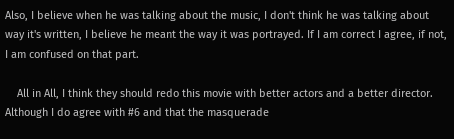Also, I believe when he was talking about the music, I don't think he was talking about way it's written, I believe he meant the way it was portrayed. If I am correct I agree, if not, I am confused on that part.

    All in All, I think they should redo this movie with better actors and a better director. Although I do agree with #6 and that the masquerade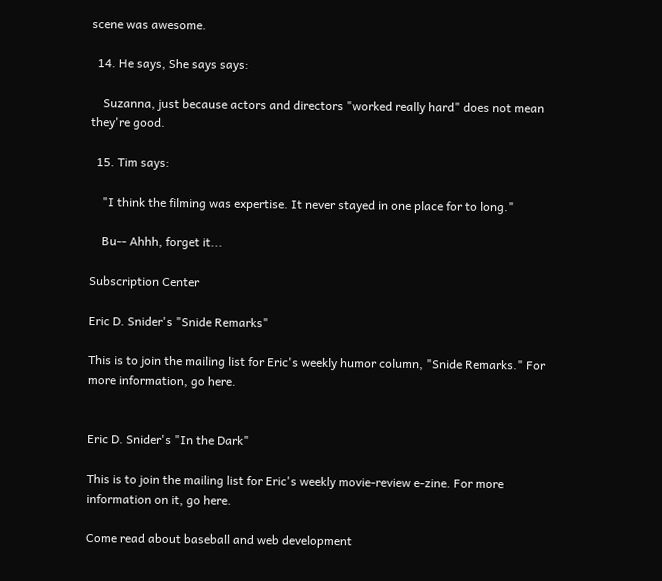scene was awesome.

  14. He says, She says says:

    Suzanna, just because actors and directors "worked really hard" does not mean they're good.

  15. Tim says:

    "I think the filming was expertise. It never stayed in one place for to long."

    Bu-- Ahhh, forget it...

Subscription Center

Eric D. Snider's "Snide Remarks"

This is to join the mailing list for Eric's weekly humor column, "Snide Remarks." For more information, go here.


Eric D. Snider's "In the Dark"

This is to join the mailing list for Eric's weekly movie-review e-zine. For more information on it, go here.

Come read about baseball and web development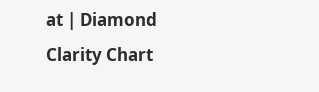at | Diamond Clarity Chart